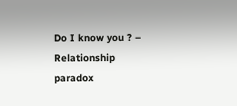Do I know you ? – Relationship paradox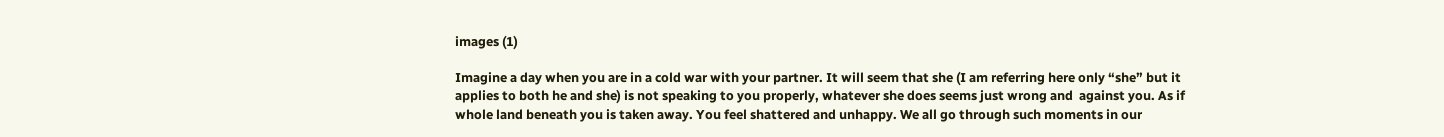images (1)

Imagine a day when you are in a cold war with your partner. It will seem that she (I am referring here only “she” but it applies to both he and she) is not speaking to you properly, whatever she does seems just wrong and  against you. As if whole land beneath you is taken away. You feel shattered and unhappy. We all go through such moments in our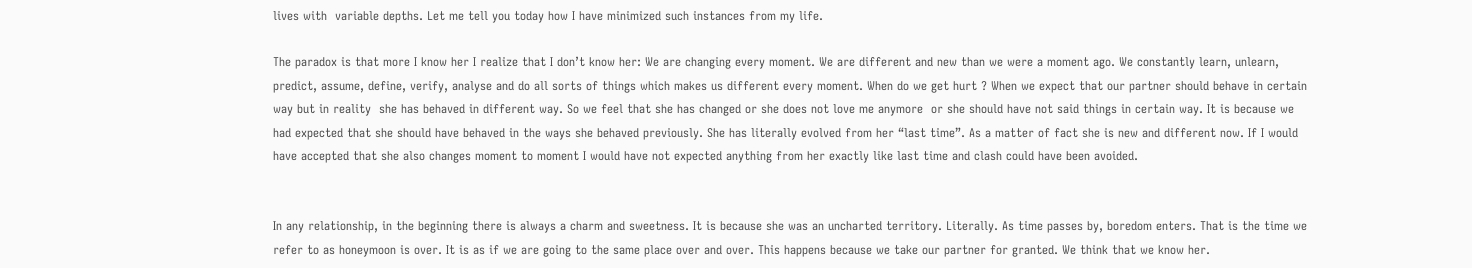lives with  variable depths. Let me tell you today how I have minimized such instances from my life.

The paradox is that more I know her I realize that I don’t know her: We are changing every moment. We are different and new than we were a moment ago. We constantly learn, unlearn, predict, assume, define, verify, analyse and do all sorts of things which makes us different every moment. When do we get hurt ? When we expect that our partner should behave in certain way but in reality  she has behaved in different way. So we feel that she has changed or she does not love me anymore  or she should have not said things in certain way. It is because we had expected that she should have behaved in the ways she behaved previously. She has literally evolved from her “last time”. As a matter of fact she is new and different now. If I would have accepted that she also changes moment to moment I would have not expected anything from her exactly like last time and clash could have been avoided.


In any relationship, in the beginning there is always a charm and sweetness. It is because she was an uncharted territory. Literally. As time passes by, boredom enters. That is the time we refer to as honeymoon is over. It is as if we are going to the same place over and over. This happens because we take our partner for granted. We think that we know her.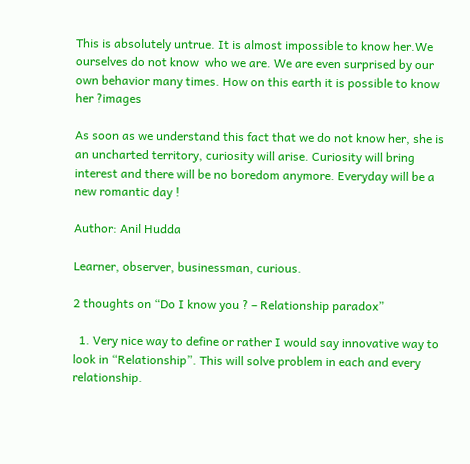This is absolutely untrue. It is almost impossible to know her.We ourselves do not know  who we are. We are even surprised by our own behavior many times. How on this earth it is possible to know her ?images

As soon as we understand this fact that we do not know her, she is an uncharted territory, curiosity will arise. Curiosity will bring interest and there will be no boredom anymore. Everyday will be a new romantic day !

Author: Anil Hudda

Learner, observer, businessman, curious.

2 thoughts on “Do I know you ? – Relationship paradox”

  1. Very nice way to define or rather I would say innovative way to look in “Relationship”. This will solve problem in each and every relationship.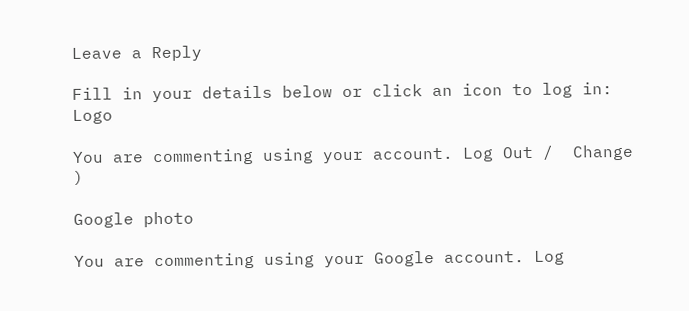Leave a Reply

Fill in your details below or click an icon to log in: Logo

You are commenting using your account. Log Out /  Change )

Google photo

You are commenting using your Google account. Log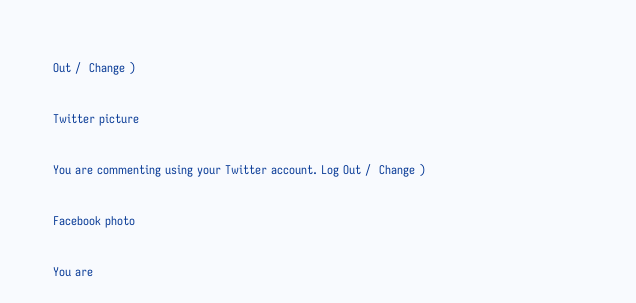Out /  Change )

Twitter picture

You are commenting using your Twitter account. Log Out /  Change )

Facebook photo

You are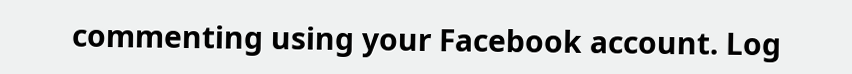commenting using your Facebook account. Log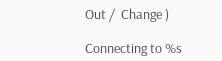Out /  Change )

Connecting to %s